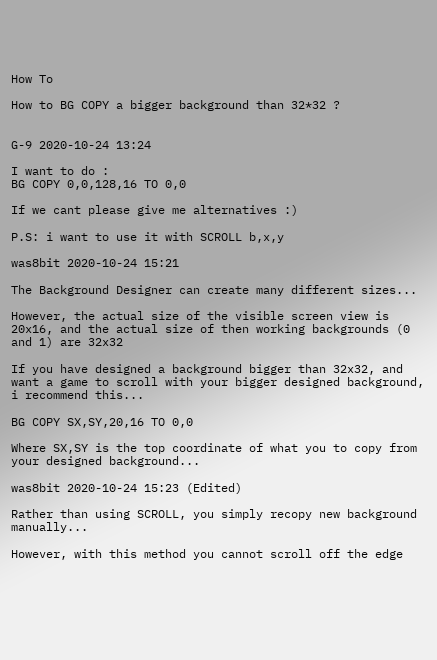How To

How to BG COPY a bigger background than 32*32 ?


G-9 2020-10-24 13:24

I want to do :
BG COPY 0,0,128,16 TO 0,0

If we cant please give me alternatives :)

P.S: i want to use it with SCROLL b,x,y

was8bit 2020-10-24 15:21

The Background Designer can create many different sizes...

However, the actual size of the visible screen view is 20x16, and the actual size of then working backgrounds (0 and 1) are 32x32

If you have designed a background bigger than 32x32, and want a game to scroll with your bigger designed background, i recommend this...

BG COPY SX,SY,20,16 TO 0,0

Where SX,SY is the top coordinate of what you to copy from your designed background...

was8bit 2020-10-24 15:23 (Edited)

Rather than using SCROLL, you simply recopy new background manually...

However, with this method you cannot scroll off the edge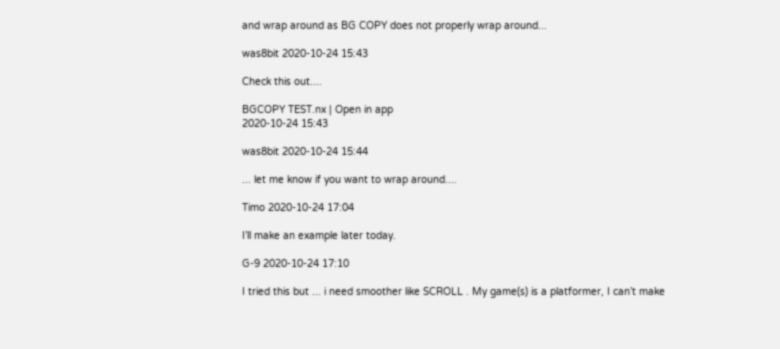and wrap around as BG COPY does not properly wrap around...

was8bit 2020-10-24 15:43

Check this out....

BGCOPY TEST.nx | Open in app
2020-10-24 15:43

was8bit 2020-10-24 15:44

... let me know if you want to wrap around....

Timo 2020-10-24 17:04

I’ll make an example later today.

G-9 2020-10-24 17:10

I tried this but ... i need smoother like SCROLL . My game(s) is a platformer, I can’t make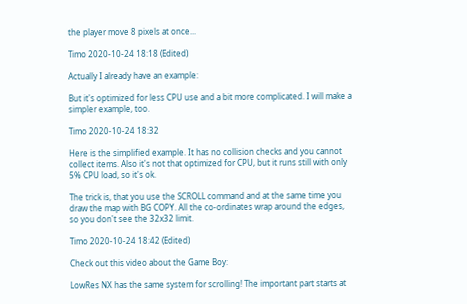the player move 8 pixels at once...

Timo 2020-10-24 18:18 (Edited)

Actually I already have an example:

But it's optimized for less CPU use and a bit more complicated. I will make a simpler example, too.

Timo 2020-10-24 18:32

Here is the simplified example. It has no collision checks and you cannot collect items. Also it's not that optimized for CPU, but it runs still with only 5% CPU load, so it's ok.

The trick is, that you use the SCROLL command and at the same time you draw the map with BG COPY. All the co-ordinates wrap around the edges, so you don't see the 32x32 limit.

Timo 2020-10-24 18:42 (Edited)

Check out this video about the Game Boy:

LowRes NX has the same system for scrolling! The important part starts at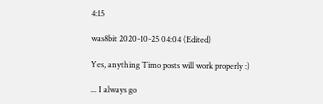4:15

was8bit 2020-10-25 04:04 (Edited)

Yes, anything Timo posts will work properly :)

... I always go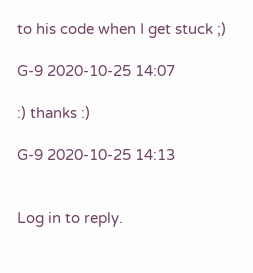to his code when I get stuck ;)

G-9 2020-10-25 14:07

:) thanks :)

G-9 2020-10-25 14:13


Log in to reply.